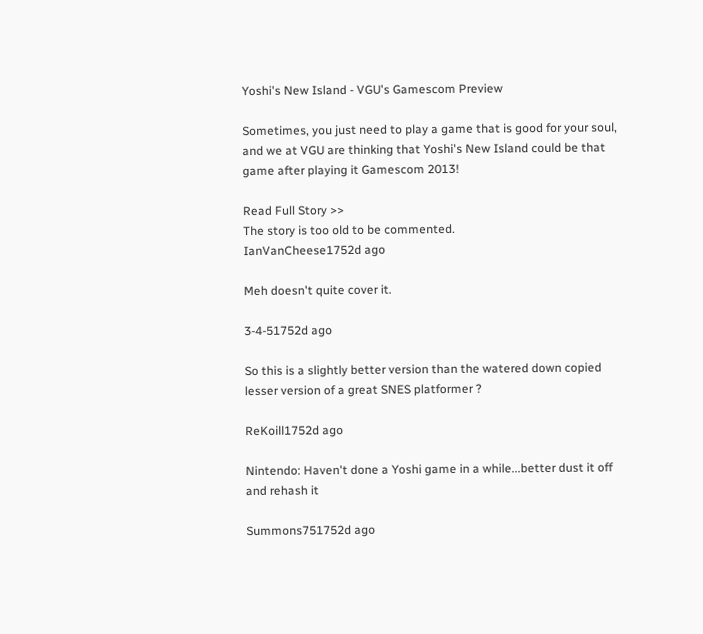Yoshi's New Island - VGU's Gamescom Preview

Sometimes, you just need to play a game that is good for your soul, and we at VGU are thinking that Yoshi's New Island could be that game after playing it Gamescom 2013!

Read Full Story >>
The story is too old to be commented.
IanVanCheese1752d ago

Meh doesn't quite cover it.

3-4-51752d ago

So this is a slightly better version than the watered down copied lesser version of a great SNES platformer ?

ReKoill1752d ago

Nintendo: Haven't done a Yoshi game in a while...better dust it off and rehash it

Summons751752d ago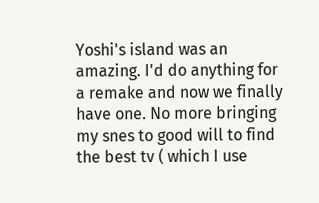Yoshi's island was an amazing. I'd do anything for a remake and now we finally have one. No more bringing my snes to good will to find the best tv ( which I use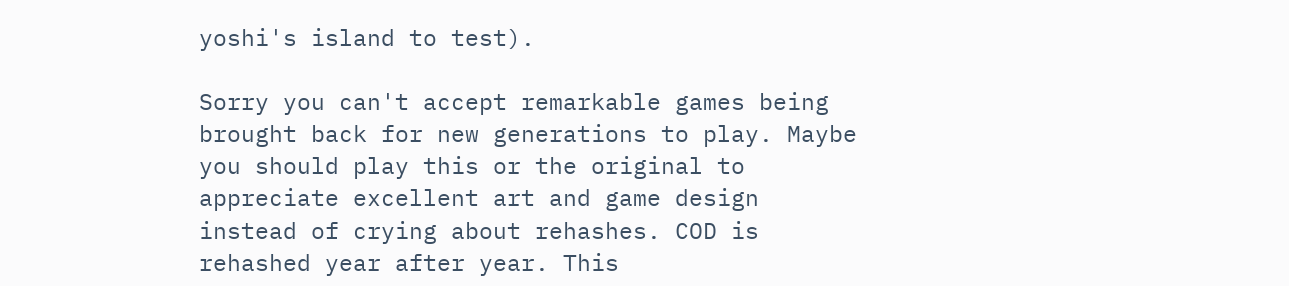yoshi's island to test).

Sorry you can't accept remarkable games being brought back for new generations to play. Maybe you should play this or the original to appreciate excellent art and game design instead of crying about rehashes. COD is rehashed year after year. This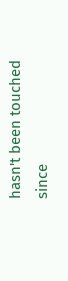hasn't been touched since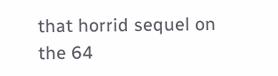that horrid sequel on the 64